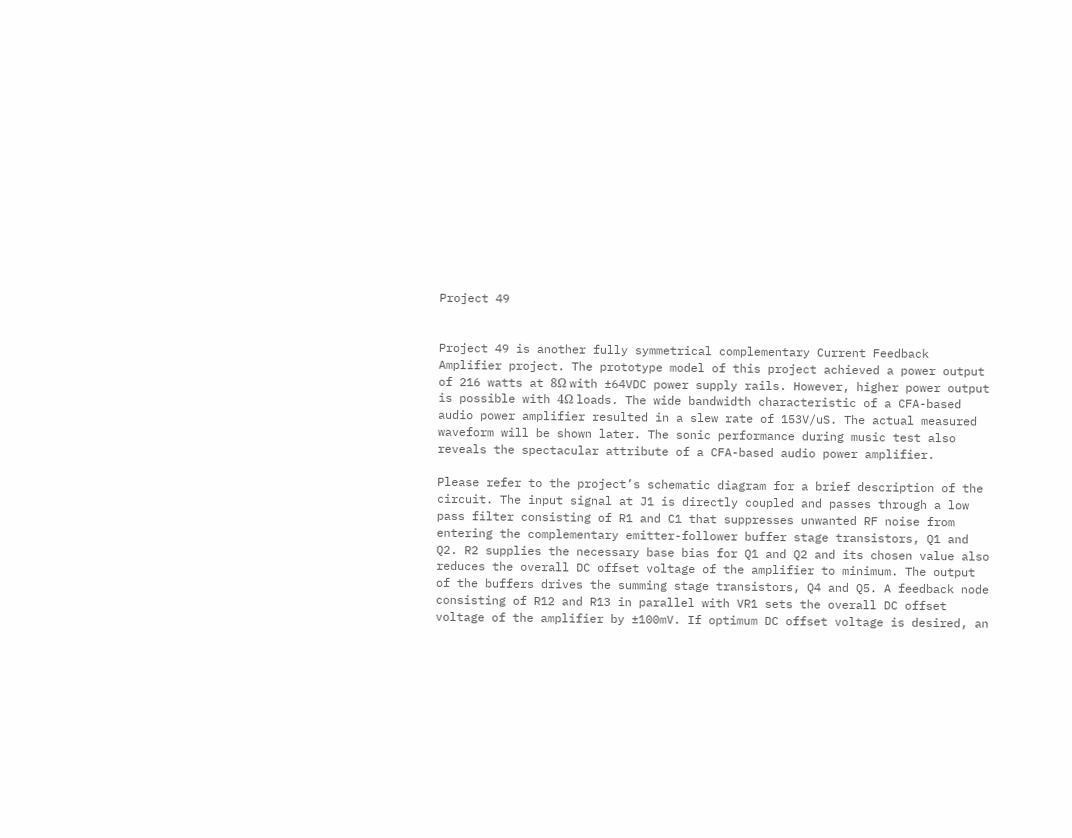Project 49


Project 49 is another fully symmetrical complementary Current Feedback Amplifier project. The prototype model of this project achieved a power output of 216 watts at 8Ω with ±64VDC power supply rails. However, higher power output is possible with 4Ω loads. The wide bandwidth characteristic of a CFA-based audio power amplifier resulted in a slew rate of 153V/uS. The actual measured waveform will be shown later. The sonic performance during music test also reveals the spectacular attribute of a CFA-based audio power amplifier.

Please refer to the project’s schematic diagram for a brief description of the circuit. The input signal at J1 is directly coupled and passes through a low pass filter consisting of R1 and C1 that suppresses unwanted RF noise from entering the complementary emitter-follower buffer stage transistors, Q1 and Q2. R2 supplies the necessary base bias for Q1 and Q2 and its chosen value also reduces the overall DC offset voltage of the amplifier to minimum. The output of the buffers drives the summing stage transistors, Q4 and Q5. A feedback node consisting of R12 and R13 in parallel with VR1 sets the overall DC offset voltage of the amplifier by ±100mV. If optimum DC offset voltage is desired, an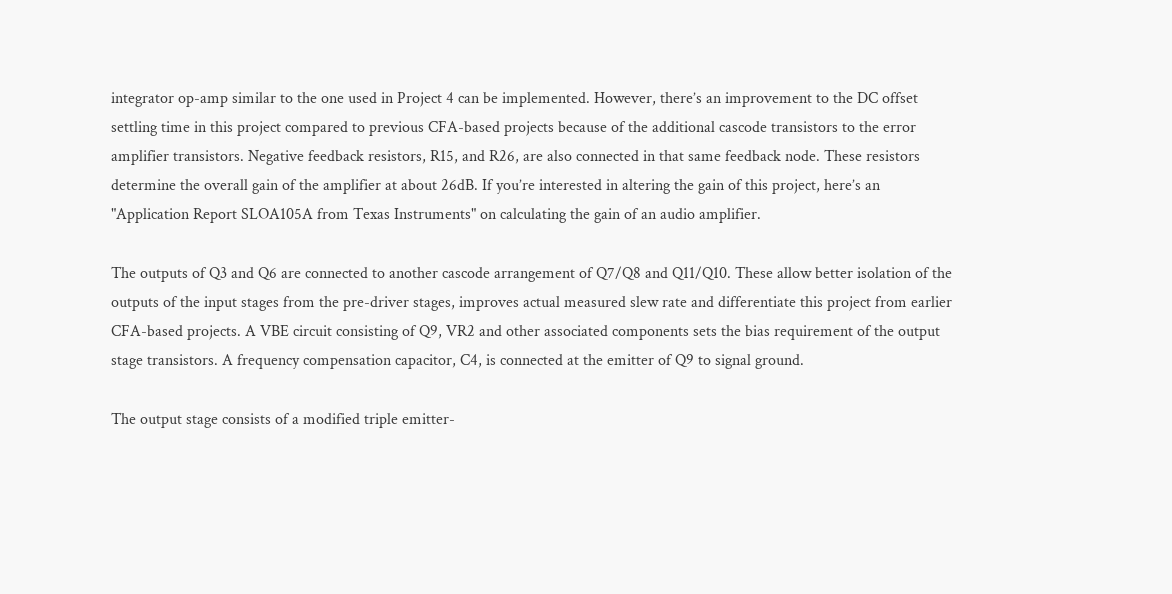integrator op-amp similar to the one used in Project 4 can be implemented. However, there’s an improvement to the DC offset settling time in this project compared to previous CFA-based projects because of the additional cascode transistors to the error amplifier transistors. Negative feedback resistors, R15, and R26, are also connected in that same feedback node. These resistors determine the overall gain of the amplifier at about 26dB. If you’re interested in altering the gain of this project, here’s an "Application Report SLOA105A from Texas Instruments" on calculating the gain of an audio amplifier.

The outputs of Q3 and Q6 are connected to another cascode arrangement of Q7/Q8 and Q11/Q10. These allow better isolation of the outputs of the input stages from the pre-driver stages, improves actual measured slew rate and differentiate this project from earlier CFA-based projects. A VBE circuit consisting of Q9, VR2 and other associated components sets the bias requirement of the output stage transistors. A frequency compensation capacitor, C4, is connected at the emitter of Q9 to signal ground.

The output stage consists of a modified triple emitter-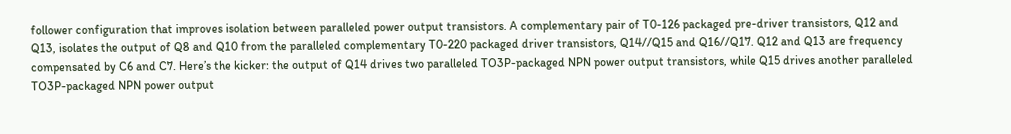follower configuration that improves isolation between paralleled power output transistors. A complementary pair of T0-126 packaged pre-driver transistors, Q12 and Q13, isolates the output of Q8 and Q10 from the paralleled complementary T0-220 packaged driver transistors, Q14//Q15 and Q16//Q17. Q12 and Q13 are frequency compensated by C6 and C7. Here’s the kicker: the output of Q14 drives two paralleled TO3P-packaged NPN power output transistors, while Q15 drives another paralleled TO3P-packaged NPN power output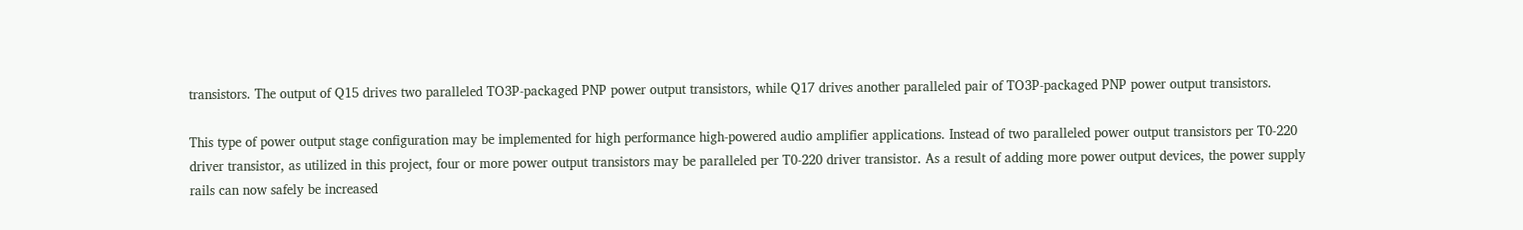transistors. The output of Q15 drives two paralleled TO3P-packaged PNP power output transistors, while Q17 drives another paralleled pair of TO3P-packaged PNP power output transistors.

This type of power output stage configuration may be implemented for high performance high-powered audio amplifier applications. Instead of two paralleled power output transistors per T0-220 driver transistor, as utilized in this project, four or more power output transistors may be paralleled per T0-220 driver transistor. As a result of adding more power output devices, the power supply rails can now safely be increased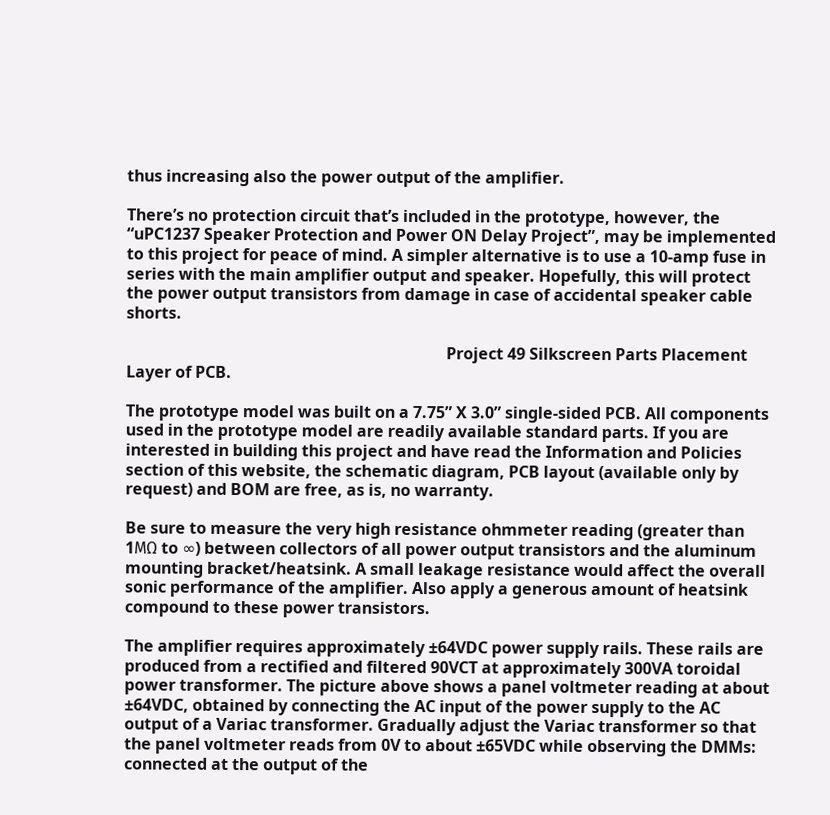thus increasing also the power output of the amplifier.

There’s no protection circuit that’s included in the prototype, however, the “uPC1237 Speaker Protection and Power ON Delay Project”, may be implemented to this project for peace of mind. A simpler alternative is to use a 10-amp fuse in series with the main amplifier output and speaker. Hopefully, this will protect the power output transistors from damage in case of accidental speaker cable shorts.

                                                                                Project 49 Silkscreen Parts Placement Layer of PCB.

The prototype model was built on a 7.75” X 3.0” single-sided PCB. All components used in the prototype model are readily available standard parts. If you are interested in building this project and have read the Information and Policies section of this website, the schematic diagram, PCB layout (available only by request) and BOM are free, as is, no warranty.

Be sure to measure the very high resistance ohmmeter reading (greater than 1MΩ to ∞) between collectors of all power output transistors and the aluminum mounting bracket/heatsink. A small leakage resistance would affect the overall sonic performance of the amplifier. Also apply a generous amount of heatsink compound to these power transistors.

The amplifier requires approximately ±64VDC power supply rails. These rails are produced from a rectified and filtered 90VCT at approximately 300VA toroidal power transformer. The picture above shows a panel voltmeter reading at about ±64VDC, obtained by connecting the AC input of the power supply to the AC output of a Variac transformer. Gradually adjust the Variac transformer so that the panel voltmeter reads from 0V to about ±65VDC while observing the DMMs: connected at the output of the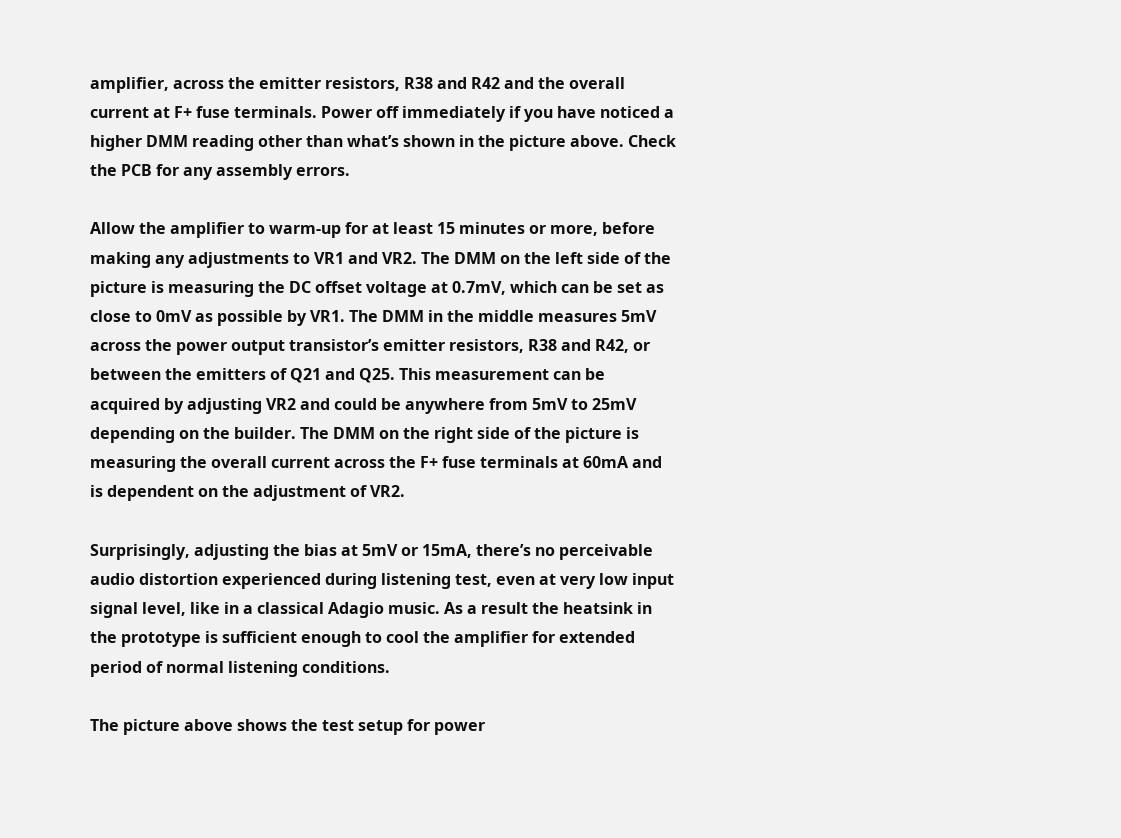amplifier, across the emitter resistors, R38 and R42 and the overall current at F+ fuse terminals. Power off immediately if you have noticed a higher DMM reading other than what’s shown in the picture above. Check the PCB for any assembly errors.

Allow the amplifier to warm-up for at least 15 minutes or more, before making any adjustments to VR1 and VR2. The DMM on the left side of the picture is measuring the DC offset voltage at 0.7mV, which can be set as close to 0mV as possible by VR1. The DMM in the middle measures 5mV across the power output transistor’s emitter resistors, R38 and R42, or between the emitters of Q21 and Q25. This measurement can be acquired by adjusting VR2 and could be anywhere from 5mV to 25mV depending on the builder. The DMM on the right side of the picture is measuring the overall current across the F+ fuse terminals at 60mA and is dependent on the adjustment of VR2.

Surprisingly, adjusting the bias at 5mV or 15mA, there’s no perceivable audio distortion experienced during listening test, even at very low input signal level, like in a classical Adagio music. As a result the heatsink in the prototype is sufficient enough to cool the amplifier for extended period of normal listening conditions.

The picture above shows the test setup for power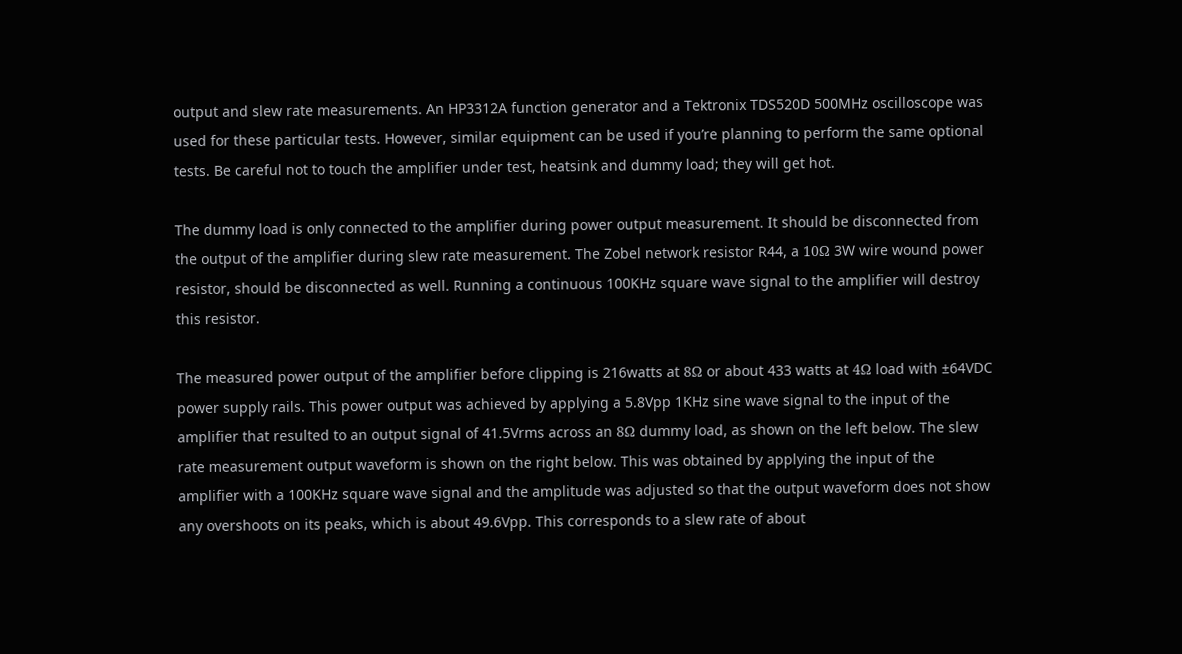output and slew rate measurements. An HP3312A function generator and a Tektronix TDS520D 500MHz oscilloscope was used for these particular tests. However, similar equipment can be used if you’re planning to perform the same optional tests. Be careful not to touch the amplifier under test, heatsink and dummy load; they will get hot.

The dummy load is only connected to the amplifier during power output measurement. It should be disconnected from the output of the amplifier during slew rate measurement. The Zobel network resistor R44, a 10Ω 3W wire wound power resistor, should be disconnected as well. Running a continuous 100KHz square wave signal to the amplifier will destroy this resistor.

The measured power output of the amplifier before clipping is 216watts at 8Ω or about 433 watts at 4Ω load with ±64VDC power supply rails. This power output was achieved by applying a 5.8Vpp 1KHz sine wave signal to the input of the amplifier that resulted to an output signal of 41.5Vrms across an 8Ω dummy load, as shown on the left below. The slew rate measurement output waveform is shown on the right below. This was obtained by applying the input of the amplifier with a 100KHz square wave signal and the amplitude was adjusted so that the output waveform does not show any overshoots on its peaks, which is about 49.6Vpp. This corresponds to a slew rate of about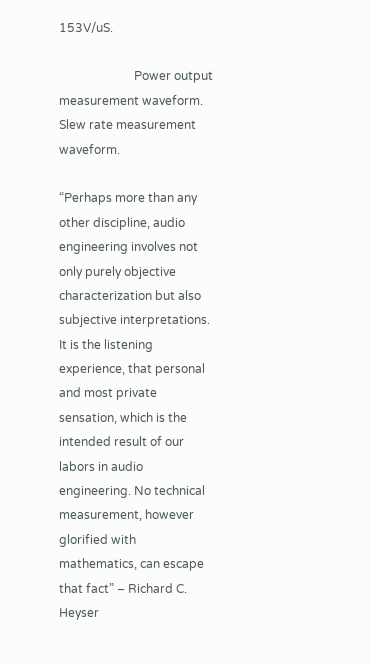153V/uS.

                         Power output measurement waveform.                                                                Slew rate measurement waveform.

“Perhaps more than any other discipline, audio engineering involves not only purely objective characterization but also subjective interpretations. It is the listening experience, that personal and most private sensation, which is the intended result of our labors in audio engineering. No technical measurement, however glorified with mathematics, can escape that fact” – Richard C. Heyser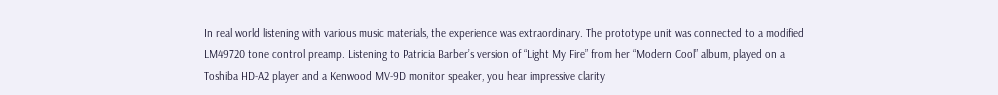In real world listening with various music materials, the experience was extraordinary. The prototype unit was connected to a modified LM49720 tone control preamp. Listening to Patricia Barber’s version of “Light My Fire” from her “Modern Cool” album, played on a Toshiba HD-A2 player and a Kenwood MV-9D monitor speaker, you hear impressive clarity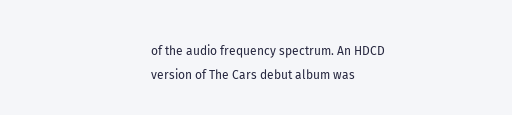of the audio frequency spectrum. An HDCD version of The Cars debut album was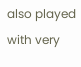also played with very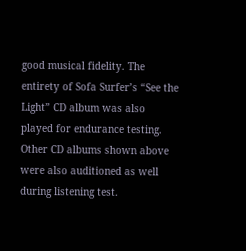good musical fidelity. The entirety of Sofa Surfer’s “See the Light” CD album was also played for endurance testing. Other CD albums shown above were also auditioned as well during listening test.